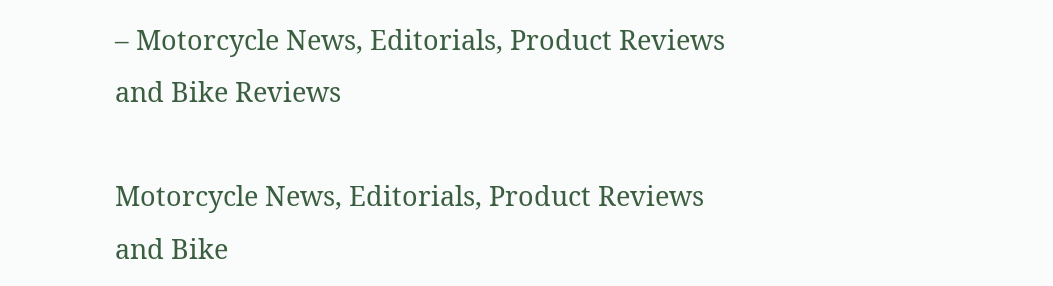– Motorcycle News, Editorials, Product Reviews and Bike Reviews

Motorcycle News, Editorials, Product Reviews and Bike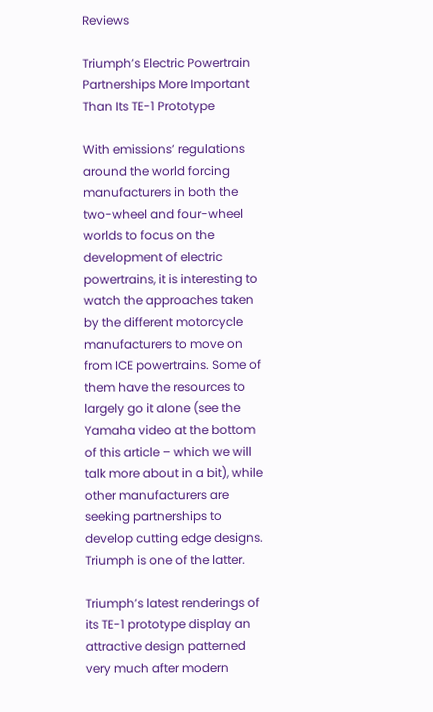Reviews

Triumph’s Electric Powertrain Partnerships More Important Than Its TE-1 Prototype

With emissions’ regulations around the world forcing manufacturers in both the two-wheel and four-wheel worlds to focus on the development of electric powertrains, it is interesting to watch the approaches taken by the different motorcycle manufacturers to move on from ICE powertrains. Some of them have the resources to largely go it alone (see the Yamaha video at the bottom of this article – which we will talk more about in a bit), while other manufacturers are seeking partnerships to develop cutting edge designs. Triumph is one of the latter.

Triumph’s latest renderings of its TE-1 prototype display an attractive design patterned very much after modern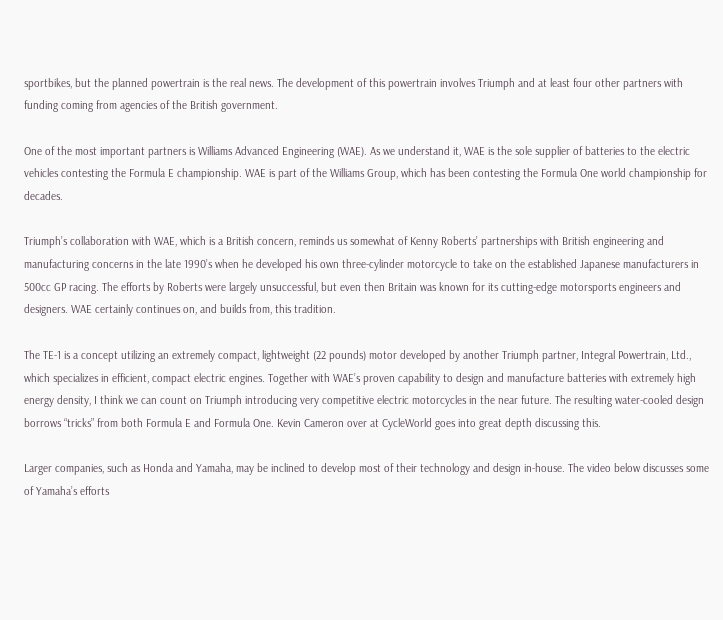sportbikes, but the planned powertrain is the real news. The development of this powertrain involves Triumph and at least four other partners with funding coming from agencies of the British government.

One of the most important partners is Williams Advanced Engineering (WAE). As we understand it, WAE is the sole supplier of batteries to the electric vehicles contesting the Formula E championship. WAE is part of the Williams Group, which has been contesting the Formula One world championship for decades.

Triumph’s collaboration with WAE, which is a British concern, reminds us somewhat of Kenny Roberts’ partnerships with British engineering and manufacturing concerns in the late 1990’s when he developed his own three-cylinder motorcycle to take on the established Japanese manufacturers in 500cc GP racing. The efforts by Roberts were largely unsuccessful, but even then Britain was known for its cutting-edge motorsports engineers and designers. WAE certainly continues on, and builds from, this tradition.

The TE-1 is a concept utilizing an extremely compact, lightweight (22 pounds) motor developed by another Triumph partner, Integral Powertrain, Ltd., which specializes in efficient, compact electric engines. Together with WAE’s proven capability to design and manufacture batteries with extremely high energy density, I think we can count on Triumph introducing very competitive electric motorcycles in the near future. The resulting water-cooled design borrows “tricks” from both Formula E and Formula One. Kevin Cameron over at CycleWorld goes into great depth discussing this.

Larger companies, such as Honda and Yamaha, may be inclined to develop most of their technology and design in-house. The video below discusses some of Yamaha’s efforts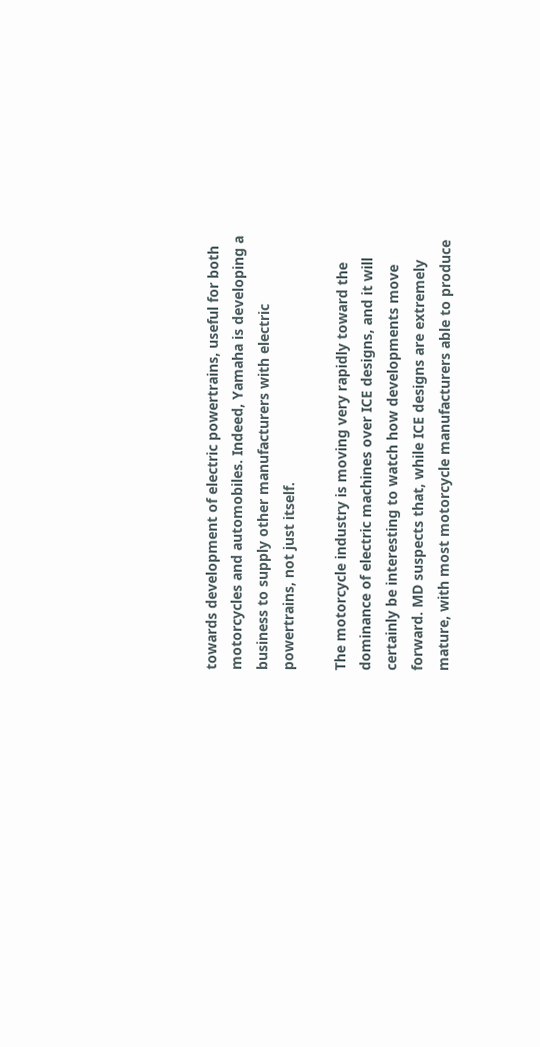towards development of electric powertrains, useful for both motorcycles and automobiles. Indeed, Yamaha is developing a business to supply other manufacturers with electric powertrains, not just itself.

The motorcycle industry is moving very rapidly toward the dominance of electric machines over ICE designs, and it will certainly be interesting to watch how developments move forward. MD suspects that, while ICE designs are extremely mature, with most motorcycle manufacturers able to produce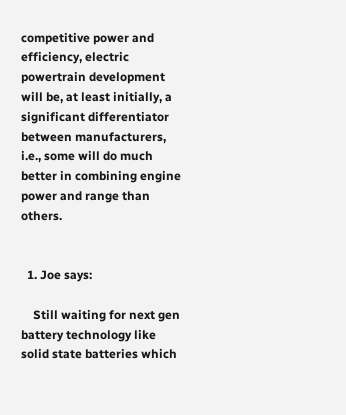competitive power and efficiency, electric powertrain development will be, at least initially, a significant differentiator between manufacturers, i.e., some will do much better in combining engine power and range than others.


  1. Joe says:

    Still waiting for next gen battery technology like solid state batteries which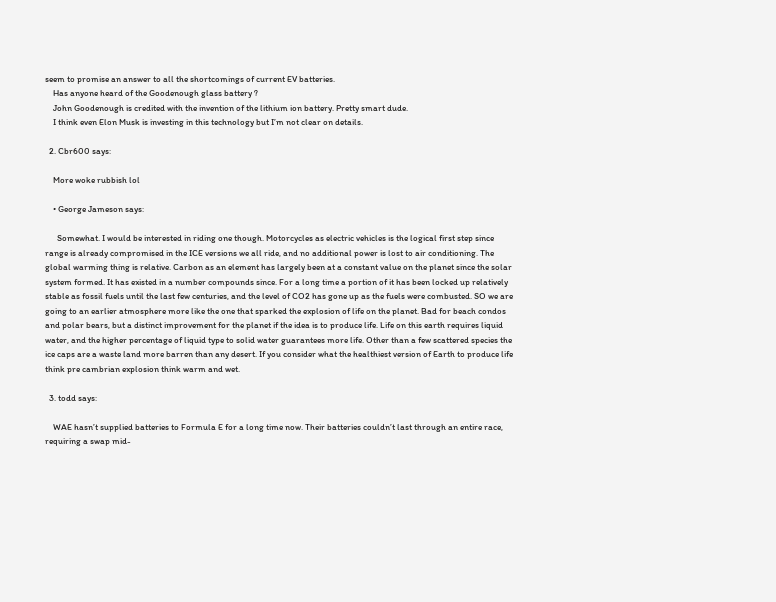seem to promise an answer to all the shortcomings of current EV batteries.
    Has anyone heard of the Goodenough glass battery ?
    John Goodenough is credited with the invention of the lithium ion battery. Pretty smart dude.
    I think even Elon Musk is investing in this technology but I’m not clear on details.

  2. Cbr600 says:

    More woke rubbish lol

    • George Jameson says:

      Somewhat. I would be interested in riding one though. Motorcycles as electric vehicles is the logical first step since range is already compromised in the ICE versions we all ride, and no additional power is lost to air conditioning. The global warming thing is relative. Carbon as an element has largely been at a constant value on the planet since the solar system formed. It has existed in a number compounds since. For a long time a portion of it has been locked up relatively stable as fossil fuels until the last few centuries, and the level of CO2 has gone up as the fuels were combusted. SO we are going to an earlier atmosphere more like the one that sparked the explosion of life on the planet. Bad for beach condos and polar bears, but a distinct improvement for the planet if the idea is to produce life. Life on this earth requires liquid water, and the higher percentage of liquid type to solid water guarantees more life. Other than a few scattered species the ice caps are a waste land more barren than any desert. If you consider what the healthiest version of Earth to produce life think pre cambrian explosion think warm and wet.

  3. todd says:

    WAE hasn’t supplied batteries to Formula E for a long time now. Their batteries couldn’t last through an entire race, requiring a swap mid-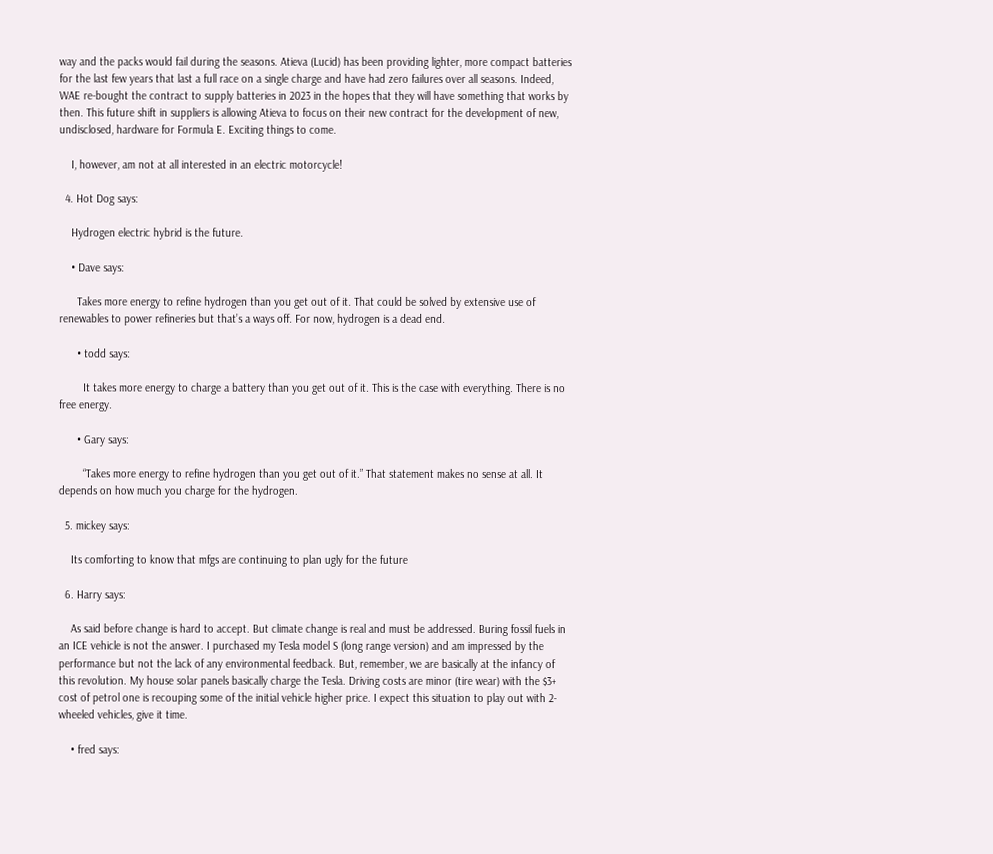way and the packs would fail during the seasons. Atieva (Lucid) has been providing lighter, more compact batteries for the last few years that last a full race on a single charge and have had zero failures over all seasons. Indeed, WAE re-bought the contract to supply batteries in 2023 in the hopes that they will have something that works by then. This future shift in suppliers is allowing Atieva to focus on their new contract for the development of new, undisclosed, hardware for Formula E. Exciting things to come.

    I, however, am not at all interested in an electric motorcycle!

  4. Hot Dog says:

    Hydrogen electric hybrid is the future.

    • Dave says:

      Takes more energy to refine hydrogen than you get out of it. That could be solved by extensive use of renewables to power refineries but that’s a ways off. For now, hydrogen is a dead end.

      • todd says:

        It takes more energy to charge a battery than you get out of it. This is the case with everything. There is no free energy.

      • Gary says:

        “Takes more energy to refine hydrogen than you get out of it.” That statement makes no sense at all. It depends on how much you charge for the hydrogen.

  5. mickey says:

    Its comforting to know that mfgs are continuing to plan ugly for the future

  6. Harry says:

    As said before change is hard to accept. But climate change is real and must be addressed. Buring fossil fuels in an ICE vehicle is not the answer. I purchased my Tesla model S (long range version) and am impressed by the performance but not the lack of any environmental feedback. But, remember, we are basically at the infancy of this revolution. My house solar panels basically charge the Tesla. Driving costs are minor (tire wear) with the $3+ cost of petrol one is recouping some of the initial vehicle higher price. I expect this situation to play out with 2-wheeled vehicles, give it time.

    • fred says: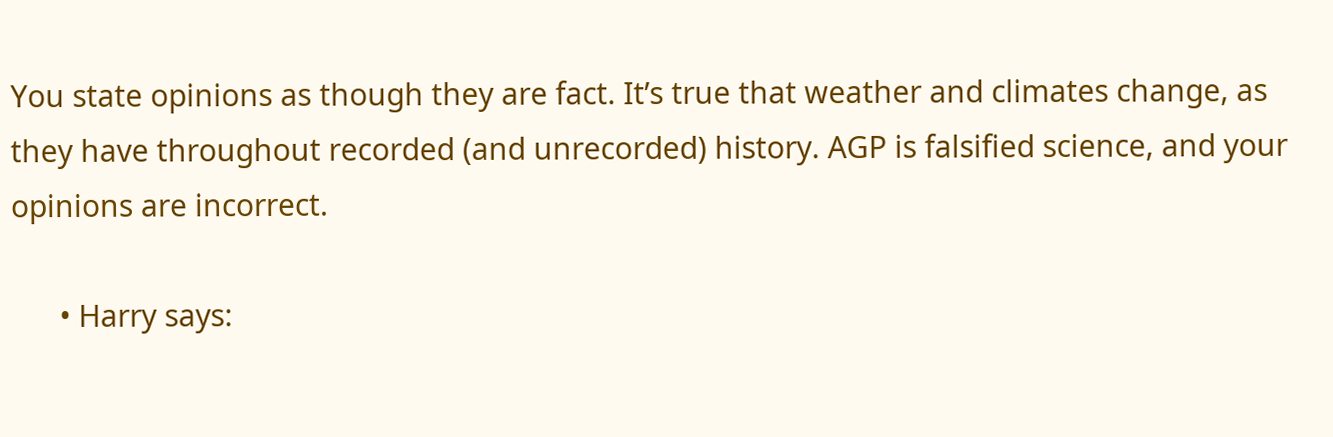You state opinions as though they are fact. It’s true that weather and climates change, as they have throughout recorded (and unrecorded) history. AGP is falsified science, and your opinions are incorrect.

      • Harry says: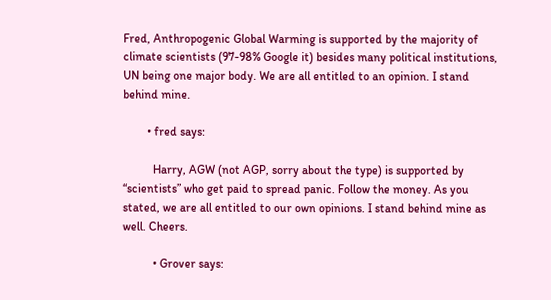Fred, Anthropogenic Global Warming is supported by the majority of climate scientists (97-98% Google it) besides many political institutions, UN being one major body. We are all entitled to an opinion. I stand behind mine.

        • fred says:

          Harry, AGW (not AGP, sorry about the type) is supported by “scientists” who get paid to spread panic. Follow the money. As you stated, we are all entitled to our own opinions. I stand behind mine as well. Cheers.

          • Grover says: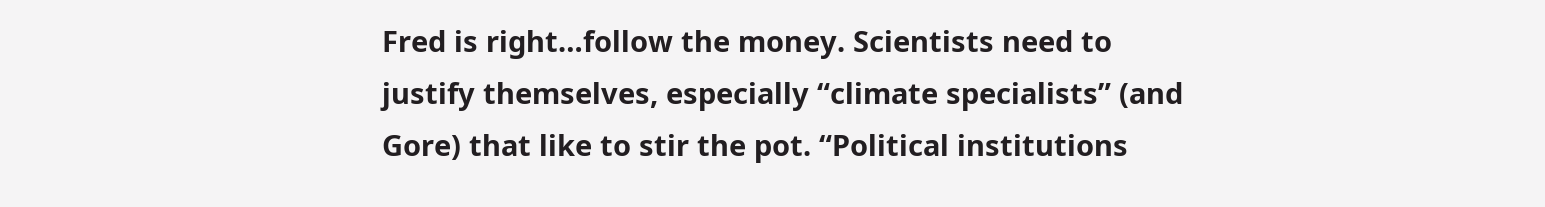Fred is right…follow the money. Scientists need to justify themselves, especially “climate specialists” (and Gore) that like to stir the pot. “Political institutions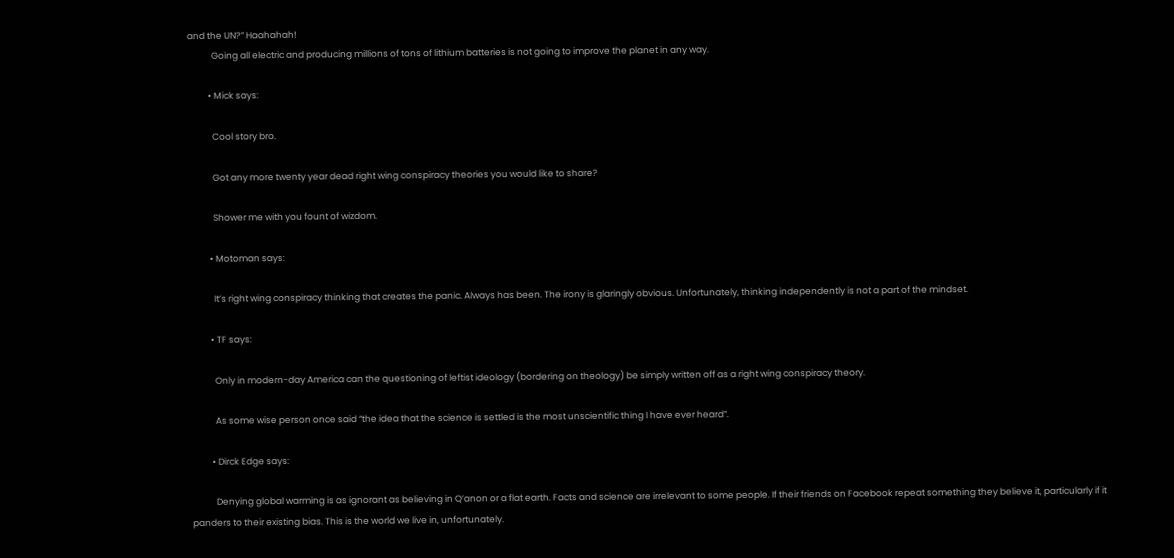and the UN?” Haahahah!
            Going all electric and producing millions of tons of lithium batteries is not going to improve the planet in any way.

          • Mick says:

            Cool story bro.

            Got any more twenty year dead right wing conspiracy theories you would like to share?

            Shower me with you fount of wizdom.

          • Motoman says:

            It’s right wing conspiracy thinking that creates the panic. Always has been. The irony is glaringly obvious. Unfortunately, thinking independently is not a part of the mindset.

          • TF says:

            Only in modern-day America can the questioning of leftist ideology (bordering on theology) be simply written off as a right wing conspiracy theory.

            As some wise person once said “the idea that the science is settled is the most unscientific thing I have ever heard”.

          • Dirck Edge says:

            Denying global warming is as ignorant as believing in Q’anon or a flat earth. Facts and science are irrelevant to some people. If their friends on Facebook repeat something they believe it, particularly if it panders to their existing bias. This is the world we live in, unfortunately.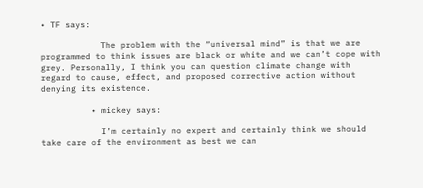• TF says:

            The problem with the “universal mind” is that we are programmed to think issues are black or white and we can’t cope with grey. Personally, I think you can question climate change with regard to cause, effect, and proposed corrective action without denying its existence.

          • mickey says:

            I’m certainly no expert and certainly think we should take care of the environment as best we can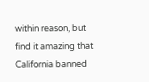within reason, but find it amazing that California banned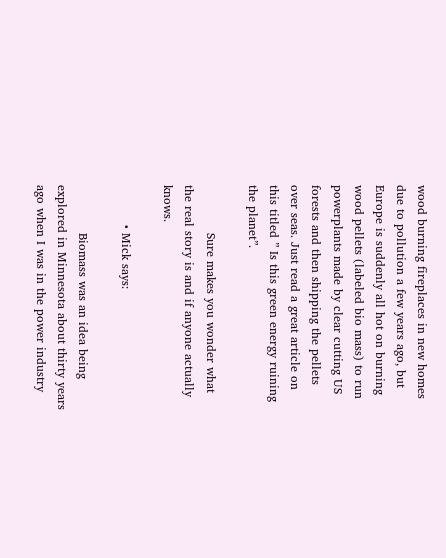wood burning fireplaces in new homes due to pollution a few years ago, but Europe is suddenly all hot on burning wood pellets (labeled bio mass) to run powerplants made by clear cutting US forests and then shipping the pellets over seas. Just read a great article on this titled ” Is this green energy ruining the planet”.

            Sure makes you wonder what the real story is and if anyone actually knows.

          • Mick says:

            Biomass was an idea being explored in Minnesota about thirty years ago when I was in the power industry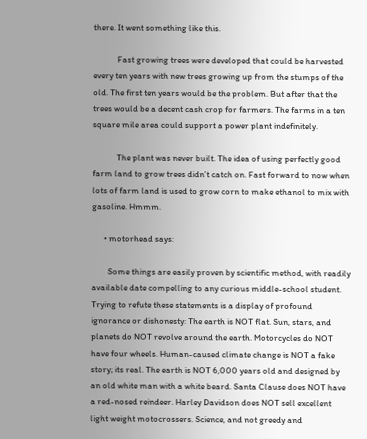there. It went something like this.

            Fast growing trees were developed that could be harvested every ten years with new trees growing up from the stumps of the old. The first ten years would be the problem. But after that the trees would be a decent cash crop for farmers. The farms in a ten square mile area could support a power plant indefinitely.

            The plant was never built. The idea of using perfectly good farm land to grow trees didn’t catch on. Fast forward to now when lots of farm land is used to grow corn to make ethanol to mix with gasoline. Hmmm.

      • motorhead says:

        Some things are easily proven by scientific method, with readily available date compelling to any curious middle-school student. Trying to refute these statements is a display of profound ignorance or dishonesty: The earth is NOT flat. Sun, stars, and planets do NOT revolve around the earth. Motorcycles do NOT have four wheels. Human-caused climate change is NOT a fake story; its real. The earth is NOT 6,000 years old and designed by an old white man with a white beard. Santa Clause does NOT have a red-nosed reindeer. Harley Davidson does NOT sell excellent light weight motocrossers. Science, and not greedy and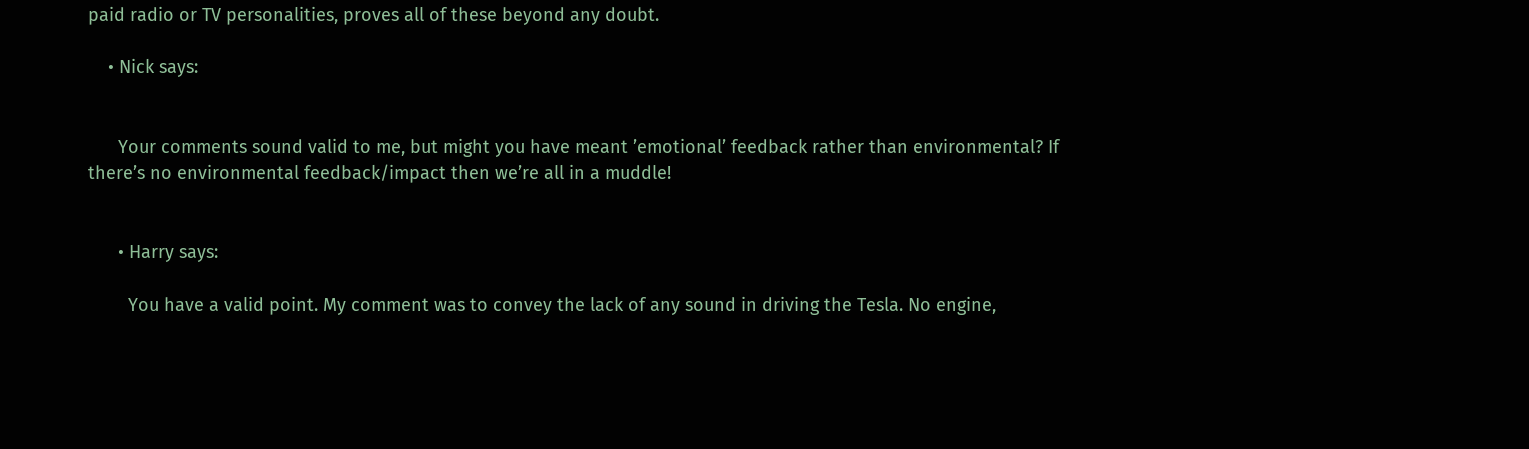paid radio or TV personalities, proves all of these beyond any doubt.

    • Nick says:


      Your comments sound valid to me, but might you have meant ’emotional’ feedback rather than environmental? If there’s no environmental feedback/impact then we’re all in a muddle!


      • Harry says:

        You have a valid point. My comment was to convey the lack of any sound in driving the Tesla. No engine,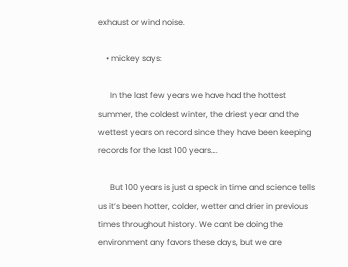exhaust or wind noise.

    • mickey says:

      In the last few years we have had the hottest summer, the coldest winter, the driest year and the wettest years on record since they have been keeping records for the last 100 years….

      But 100 years is just a speck in time and science tells us it’s been hotter, colder, wetter and drier in previous times throughout history. We cant be doing the environment any favors these days, but we are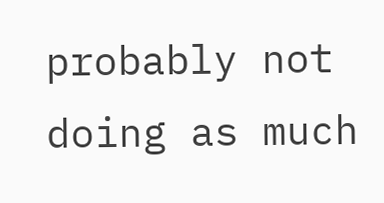probably not doing as much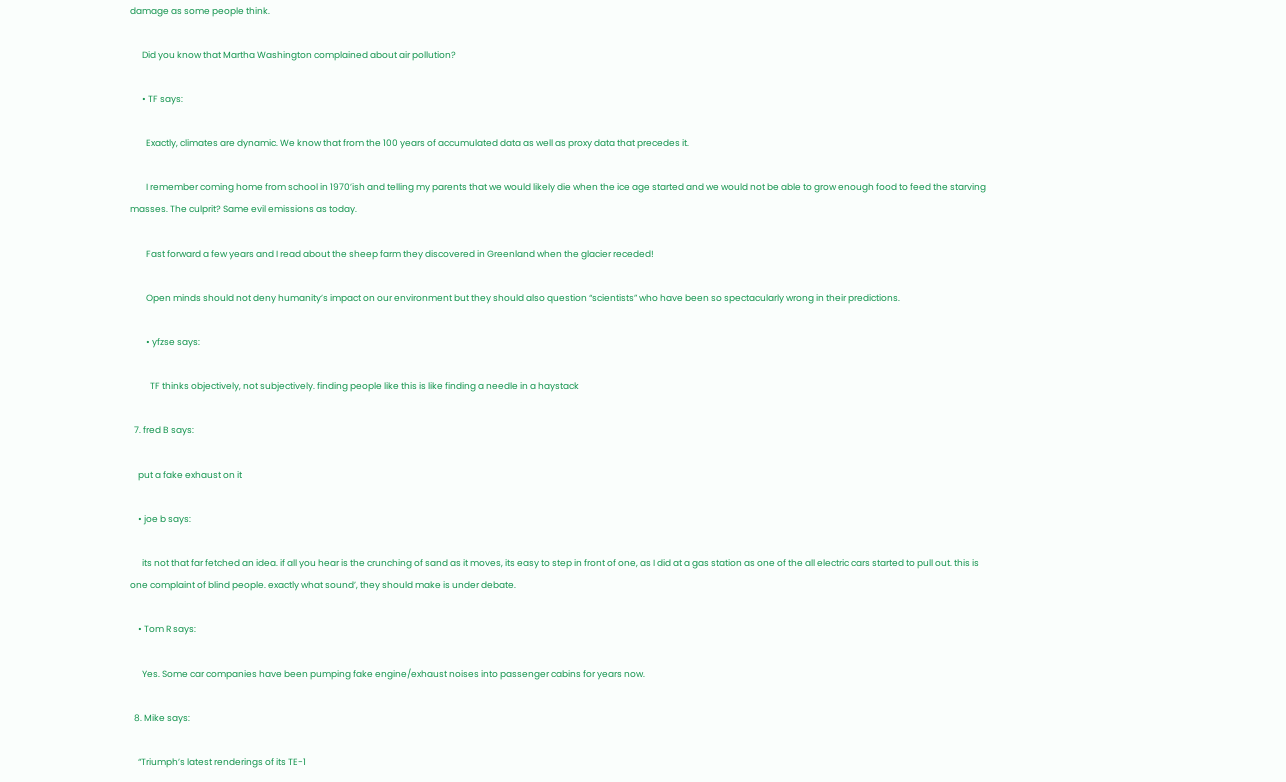damage as some people think.

      Did you know that Martha Washington complained about air pollution?

      • TF says:

        Exactly, climates are dynamic. We know that from the 100 years of accumulated data as well as proxy data that precedes it.

        I remember coming home from school in 1970’ish and telling my parents that we would likely die when the ice age started and we would not be able to grow enough food to feed the starving masses. The culprit? Same evil emissions as today.

        Fast forward a few years and I read about the sheep farm they discovered in Greenland when the glacier receded!

        Open minds should not deny humanity’s impact on our environment but they should also question “scientists” who have been so spectacularly wrong in their predictions.

        • yfzse says:

          TF thinks objectively, not subjectively. finding people like this is like finding a needle in a haystack

  7. fred B says:

    put a fake exhaust on it

    • joe b says:

      its not that far fetched an idea. if all you hear is the crunching of sand as it moves, its easy to step in front of one, as I did at a gas station as one of the all electric cars started to pull out. this is one complaint of blind people. exactly what sound’, they should make is under debate.

    • Tom R says:

      Yes. Some car companies have been pumping fake engine/exhaust noises into passenger cabins for years now.

  8. Mike says:

    “Triumph’s latest renderings of its TE-1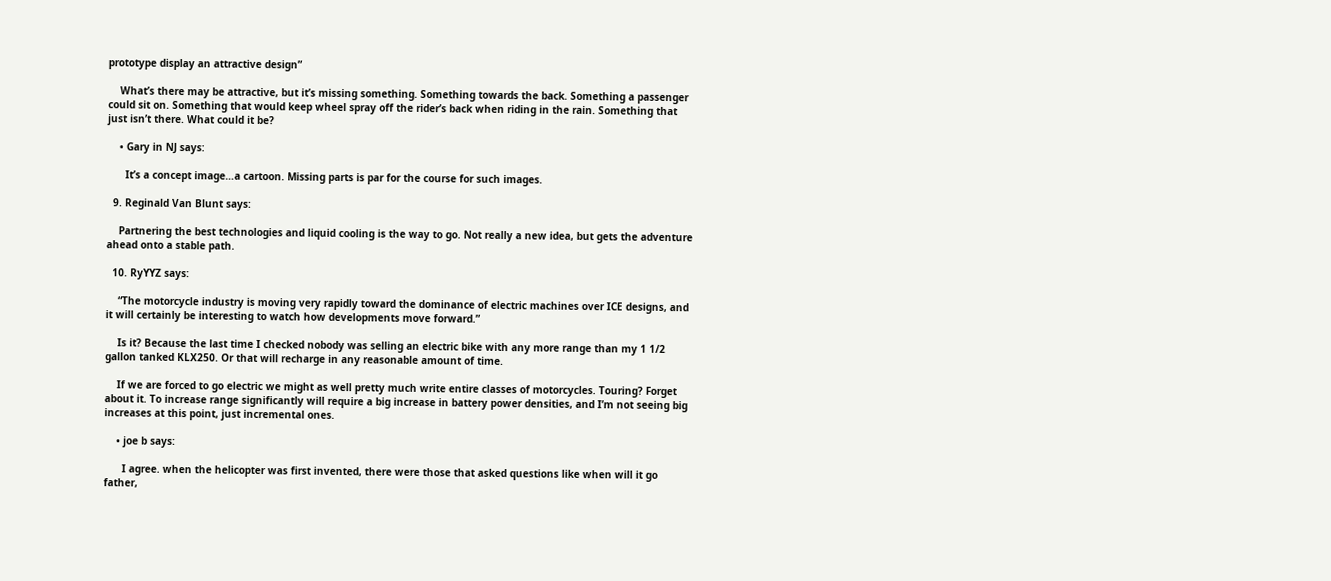prototype display an attractive design”

    What’s there may be attractive, but it’s missing something. Something towards the back. Something a passenger could sit on. Something that would keep wheel spray off the rider’s back when riding in the rain. Something that just isn’t there. What could it be?

    • Gary in NJ says:

      It’s a concept image…a cartoon. Missing parts is par for the course for such images.

  9. Reginald Van Blunt says:

    Partnering the best technologies and liquid cooling is the way to go. Not really a new idea, but gets the adventure ahead onto a stable path.

  10. RyYYZ says:

    “The motorcycle industry is moving very rapidly toward the dominance of electric machines over ICE designs, and it will certainly be interesting to watch how developments move forward.”

    Is it? Because the last time I checked nobody was selling an electric bike with any more range than my 1 1/2 gallon tanked KLX250. Or that will recharge in any reasonable amount of time.

    If we are forced to go electric we might as well pretty much write entire classes of motorcycles. Touring? Forget about it. To increase range significantly will require a big increase in battery power densities, and I’m not seeing big increases at this point, just incremental ones.

    • joe b says:

      I agree. when the helicopter was first invented, there were those that asked questions like when will it go father,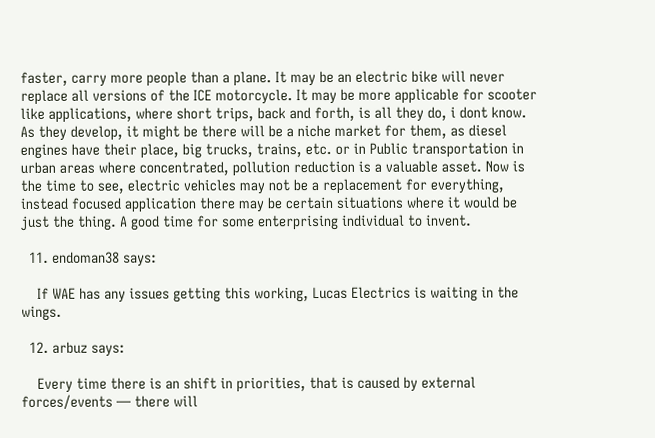faster, carry more people than a plane. It may be an electric bike will never replace all versions of the ICE motorcycle. It may be more applicable for scooter like applications, where short trips, back and forth, is all they do, i dont know. As they develop, it might be there will be a niche market for them, as diesel engines have their place, big trucks, trains, etc. or in Public transportation in urban areas where concentrated, pollution reduction is a valuable asset. Now is the time to see, electric vehicles may not be a replacement for everything, instead focused application there may be certain situations where it would be just the thing. A good time for some enterprising individual to invent.

  11. endoman38 says:

    If WAE has any issues getting this working, Lucas Electrics is waiting in the wings.

  12. arbuz says:

    Every time there is an shift in priorities, that is caused by external forces/events — there will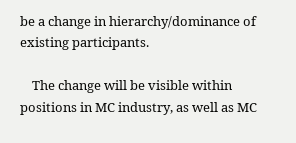be a change in hierarchy/dominance of existing participants.

    The change will be visible within positions in MC industry, as well as MC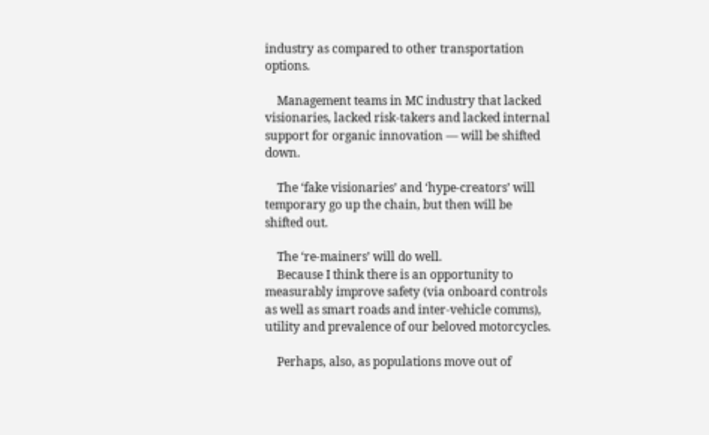industry as compared to other transportation options.

    Management teams in MC industry that lacked visionaries, lacked risk-takers and lacked internal support for organic innovation — will be shifted down.

    The ‘fake visionaries’ and ‘hype-creators’ will temporary go up the chain, but then will be shifted out.

    The ‘re-mainers’ will do well.
    Because I think there is an opportunity to measurably improve safety (via onboard controls as well as smart roads and inter-vehicle comms), utility and prevalence of our beloved motorcycles.

    Perhaps, also, as populations move out of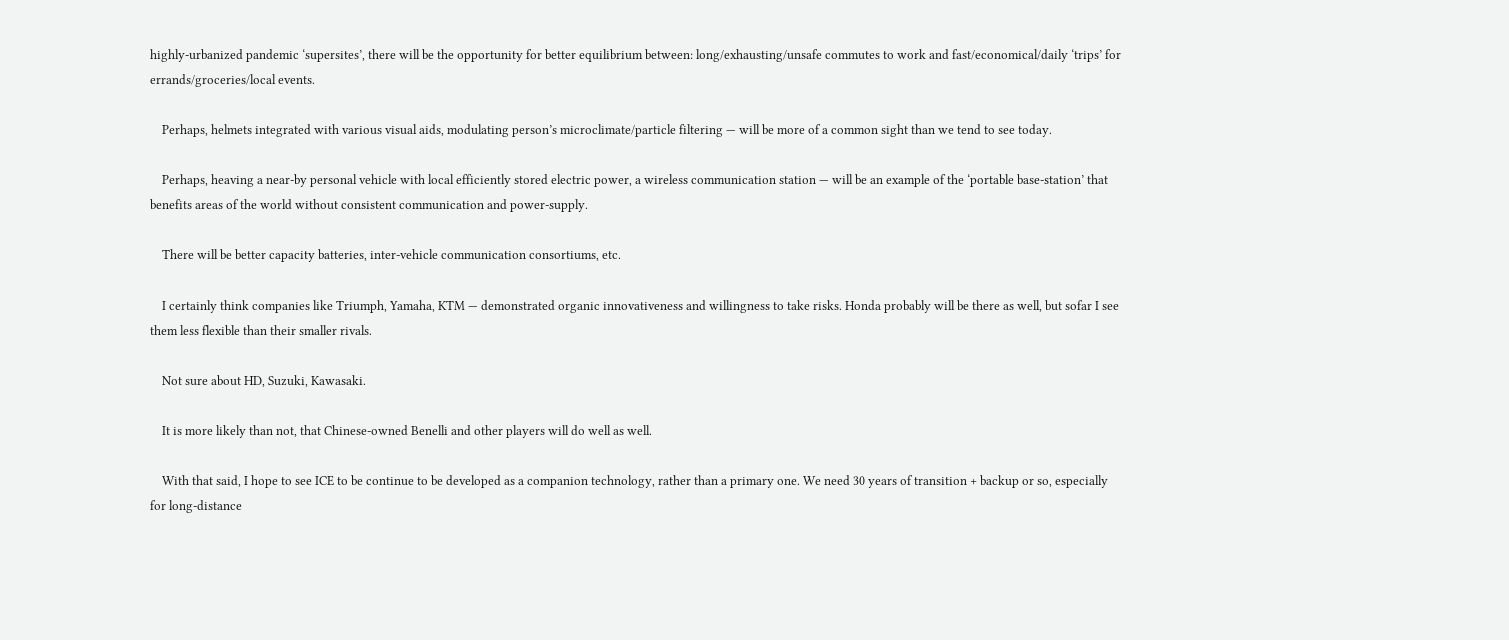highly-urbanized pandemic ‘supersites’, there will be the opportunity for better equilibrium between: long/exhausting/unsafe commutes to work and fast/economical/daily ‘trips’ for errands/groceries/local events.

    Perhaps, helmets integrated with various visual aids, modulating person’s microclimate/particle filtering — will be more of a common sight than we tend to see today.

    Perhaps, heaving a near-by personal vehicle with local efficiently stored electric power, a wireless communication station — will be an example of the ‘portable base-station’ that benefits areas of the world without consistent communication and power-supply.

    There will be better capacity batteries, inter-vehicle communication consortiums, etc.

    I certainly think companies like Triumph, Yamaha, KTM — demonstrated organic innovativeness and willingness to take risks. Honda probably will be there as well, but sofar I see them less flexible than their smaller rivals.

    Not sure about HD, Suzuki, Kawasaki.

    It is more likely than not, that Chinese-owned Benelli and other players will do well as well.

    With that said, I hope to see ICE to be continue to be developed as a companion technology, rather than a primary one. We need 30 years of transition + backup or so, especially for long-distance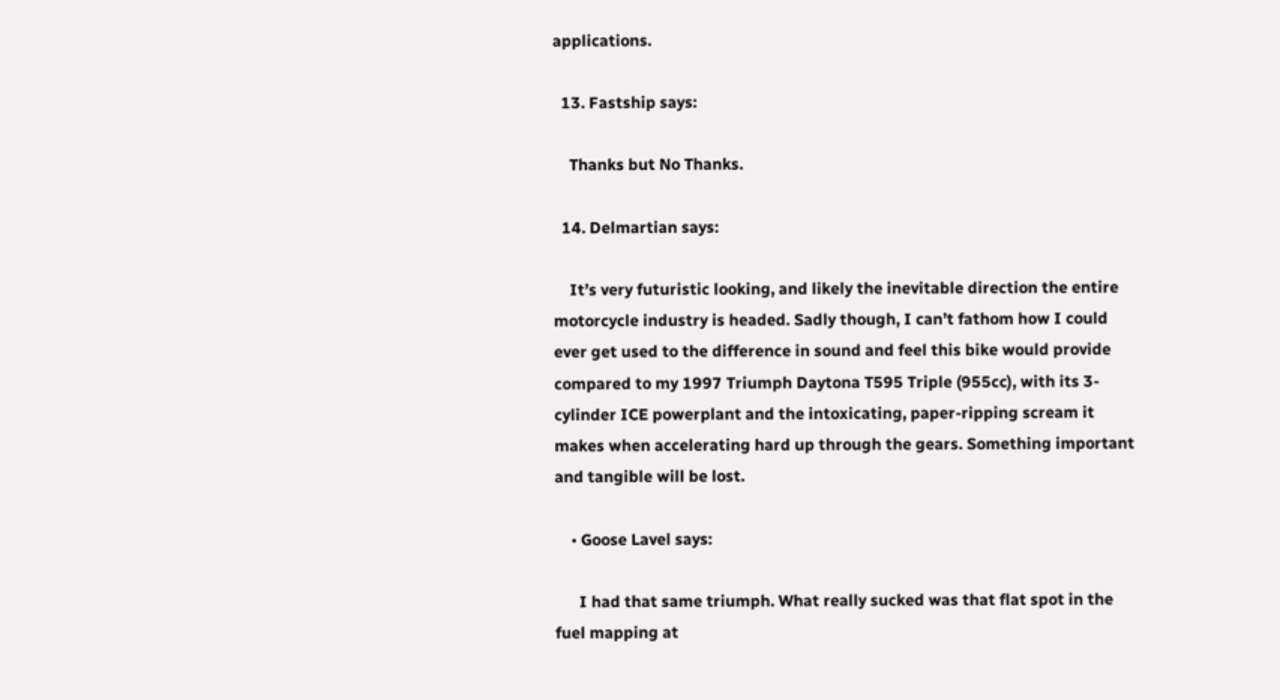applications.

  13. Fastship says:

    Thanks but No Thanks.

  14. Delmartian says:

    It’s very futuristic looking, and likely the inevitable direction the entire motorcycle industry is headed. Sadly though, I can’t fathom how I could ever get used to the difference in sound and feel this bike would provide compared to my 1997 Triumph Daytona T595 Triple (955cc), with its 3-cylinder ICE powerplant and the intoxicating, paper-ripping scream it makes when accelerating hard up through the gears. Something important and tangible will be lost.

    • Goose Lavel says:

      I had that same triumph. What really sucked was that flat spot in the fuel mapping at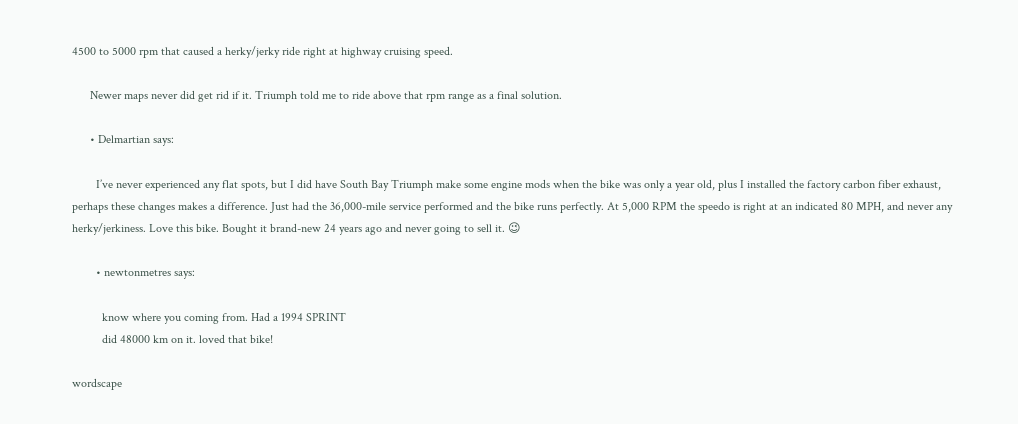4500 to 5000 rpm that caused a herky/jerky ride right at highway cruising speed.

      Newer maps never did get rid if it. Triumph told me to ride above that rpm range as a final solution.

      • Delmartian says:

        I’ve never experienced any flat spots, but I did have South Bay Triumph make some engine mods when the bike was only a year old, plus I installed the factory carbon fiber exhaust, perhaps these changes makes a difference. Just had the 36,000-mile service performed and the bike runs perfectly. At 5,000 RPM the speedo is right at an indicated 80 MPH, and never any herky/jerkiness. Love this bike. Bought it brand-new 24 years ago and never going to sell it. 😉

        • newtonmetres says:

          know where you coming from. Had a 1994 SPRINT
          did 48000 km on it. loved that bike!

wordscape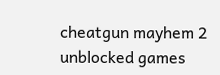cheatgun mayhem 2 unblocked games